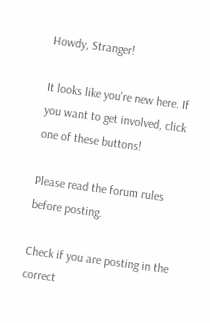Howdy, Stranger!

It looks like you're new here. If you want to get involved, click one of these buttons!

Please read the forum rules before posting.

Check if you are posting in the correct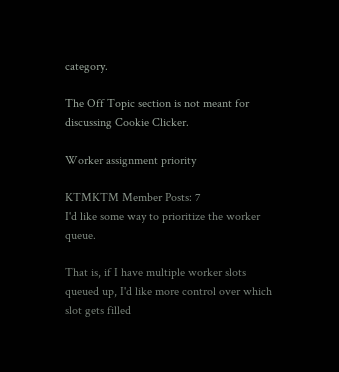category.

The Off Topic section is not meant for discussing Cookie Clicker.

Worker assignment priority

KTMKTM Member Posts: 7
I'd like some way to prioritize the worker queue.

That is, if I have multiple worker slots queued up, I'd like more control over which slot gets filled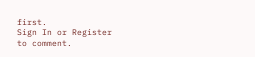first.
Sign In or Register to comment.